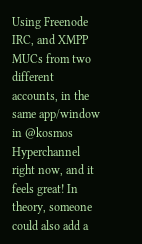Using Freenode IRC, and XMPP MUCs from two different accounts, in the same app/window in @kosmos Hyperchannel right now, and it feels great! In theory, someone could also add a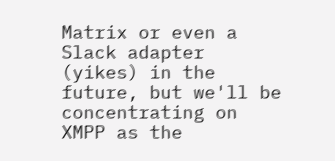Matrix or even a Slack adapter (yikes) in the future, but we'll be concentrating on XMPP as the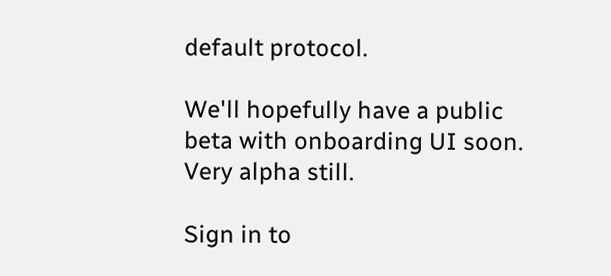default protocol.

We'll hopefully have a public beta with onboarding UI soon. Very alpha still.

Sign in to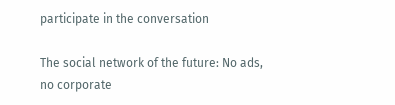participate in the conversation

The social network of the future: No ads, no corporate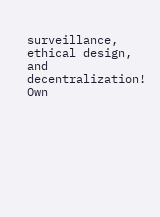surveillance, ethical design, and decentralization! Own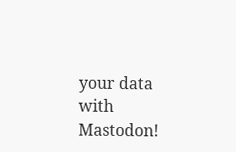your data with Mastodon!